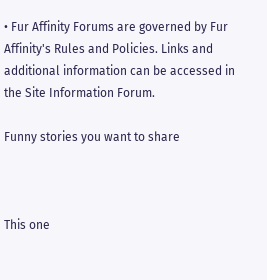• Fur Affinity Forums are governed by Fur Affinity's Rules and Policies. Links and additional information can be accessed in the Site Information Forum.

Funny stories you want to share



This one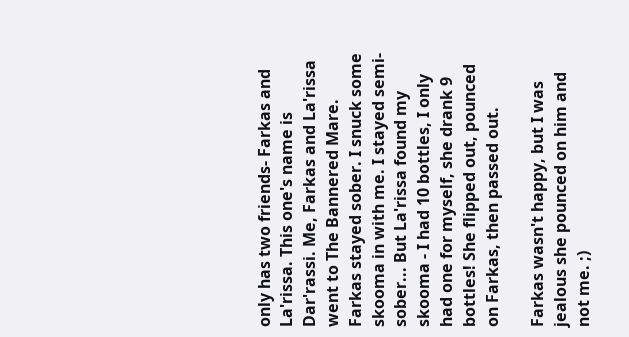only has two friends- Farkas and La'rissa. This one's name is Dar'rassi. Me, Farkas and La'rissa went to The Bannered Mare. Farkas stayed sober. I snuck some skooma in with me. I stayed semi-sober... But La'rissa found my skooma - I had 10 bottles, I only had one for myself, she drank 9 bottles! She flipped out, pounced on Farkas, then passed out.

Farkas wasn't happy, but I was jealous she pounced on him and not me. ;)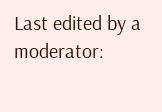Last edited by a moderator: